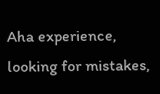Aha experience, looking for mistakes,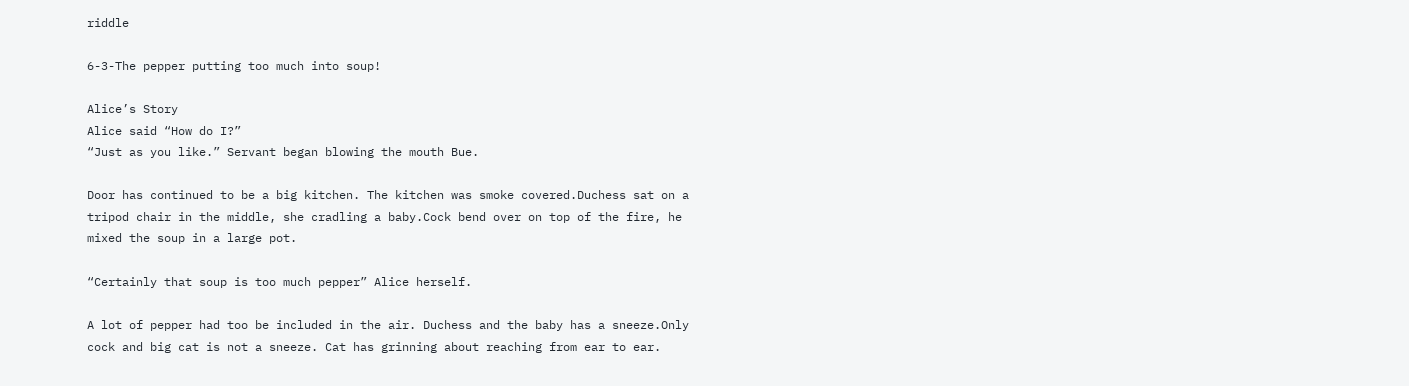riddle

6-3-The pepper putting too much into soup!

Alice’s Story
Alice said “How do I?”
“Just as you like.” Servant began blowing the mouth Bue.

Door has continued to be a big kitchen. The kitchen was smoke covered.Duchess sat on a tripod chair in the middle, she cradling a baby.Cock bend over on top of the fire, he mixed the soup in a large pot.

“Certainly that soup is too much pepper” Alice herself.

A lot of pepper had too be included in the air. Duchess and the baby has a sneeze.Only cock and big cat is not a sneeze. Cat has grinning about reaching from ear to ear.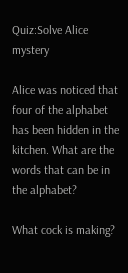Quiz:Solve Alice mystery

Alice was noticed that four of the alphabet has been hidden in the kitchen. What are the words that can be in the alphabet?

What cock is making?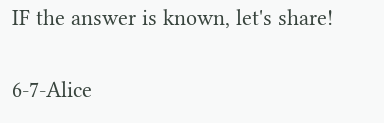IF the answer is known, let's share!


6-7-Alice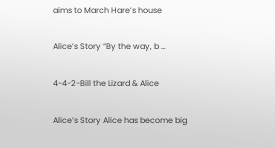aims to March Hare’s house

Alice’s Story “By the way, b …

4-4-2-Bill the Lizard & Alice

Alice’s Story Alice has become big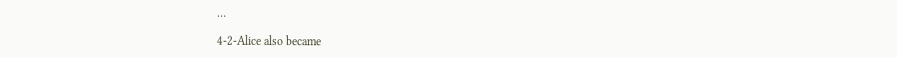…

4-2-Alice also became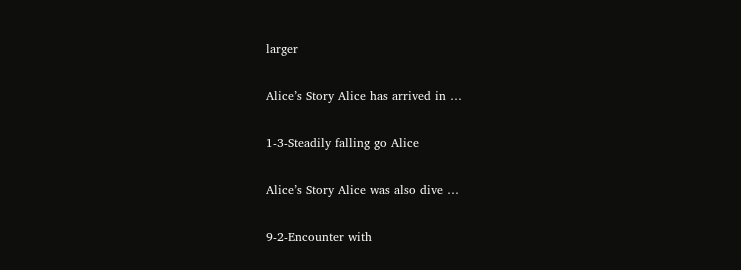larger

Alice’s Story Alice has arrived in …

1-3-Steadily falling go Alice

Alice’s Story Alice was also dive …

9-2-Encounter with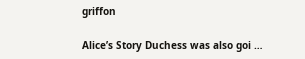griffon

Alice’s Story Duchess was also goi …